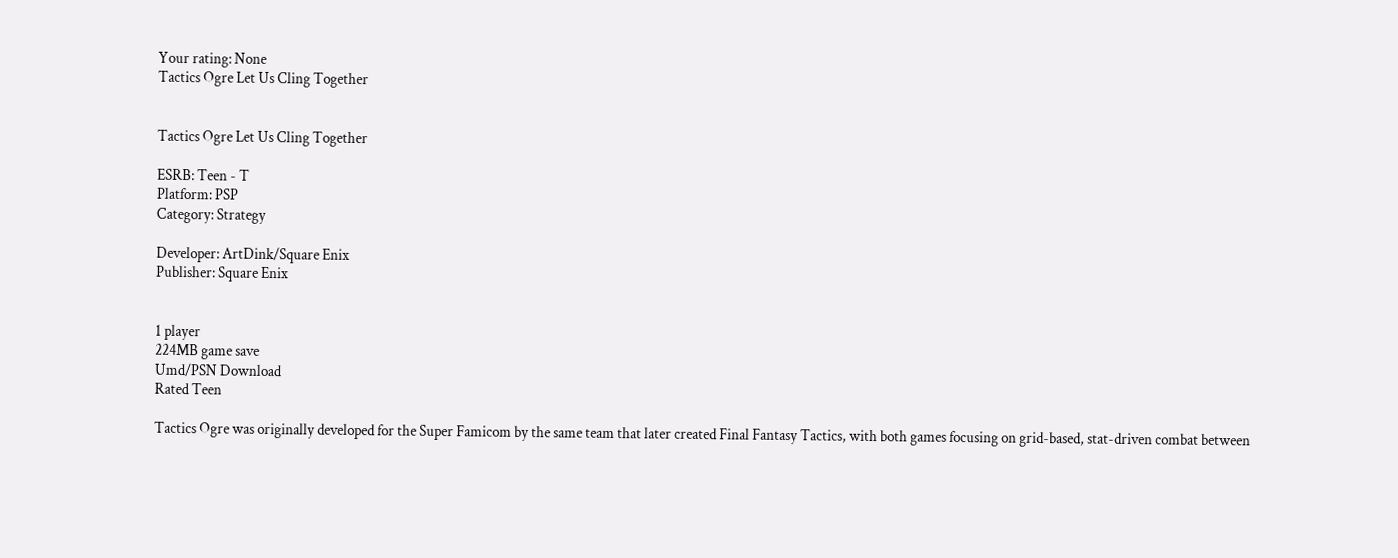Your rating: None
Tactics Ogre Let Us Cling Together


Tactics Ogre Let Us Cling Together

ESRB: Teen - T
Platform: PSP
Category: Strategy

Developer: ArtDink/Square Enix
Publisher: Square Enix


1 player
224MB game save
Umd/PSN Download
Rated Teen

Tactics Ogre was originally developed for the Super Famicom by the same team that later created Final Fantasy Tactics, with both games focusing on grid-based, stat-driven combat between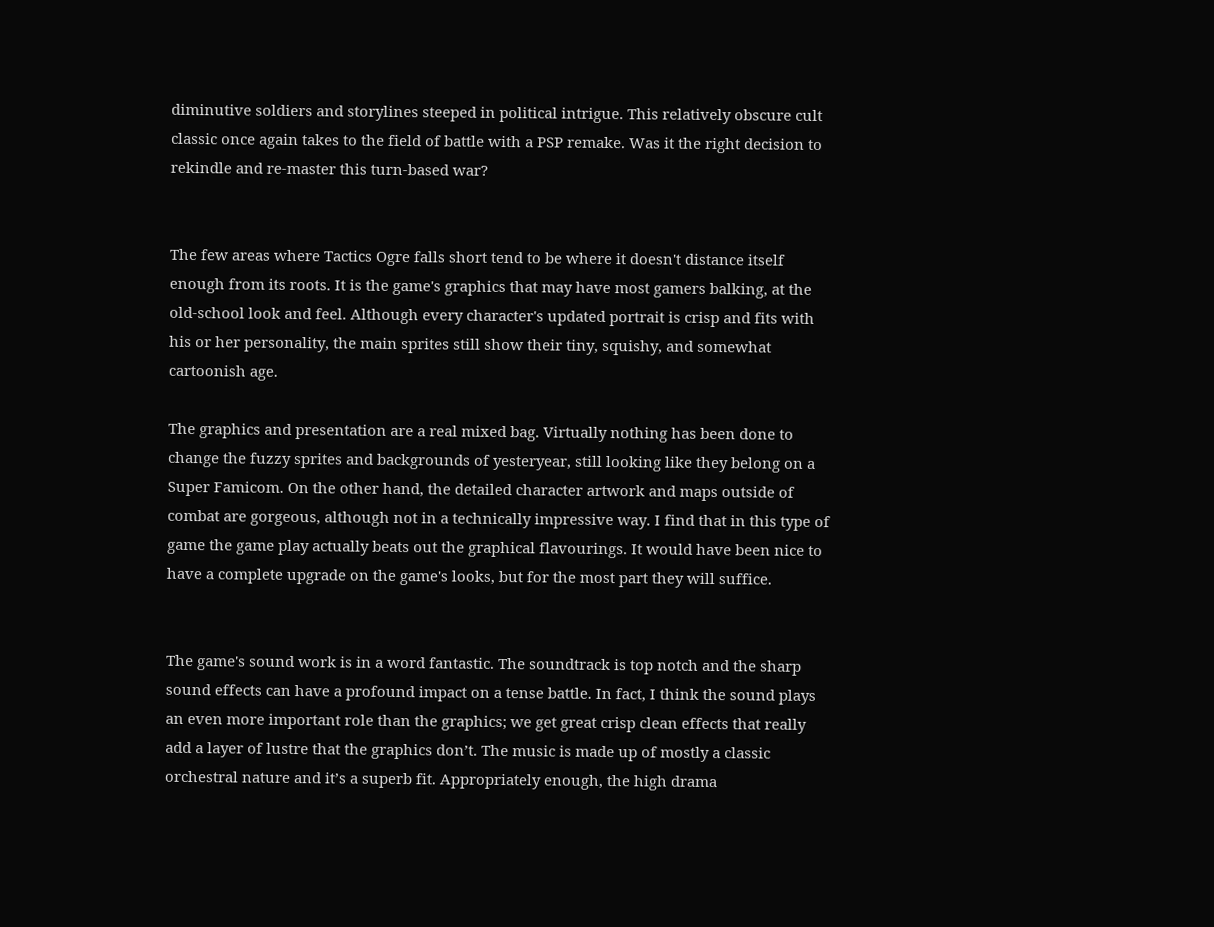diminutive soldiers and storylines steeped in political intrigue. This relatively obscure cult classic once again takes to the field of battle with a PSP remake. Was it the right decision to rekindle and re-master this turn-based war?


The few areas where Tactics Ogre falls short tend to be where it doesn't distance itself enough from its roots. It is the game's graphics that may have most gamers balking, at the old-school look and feel. Although every character's updated portrait is crisp and fits with his or her personality, the main sprites still show their tiny, squishy, and somewhat cartoonish age.

The graphics and presentation are a real mixed bag. Virtually nothing has been done to change the fuzzy sprites and backgrounds of yesteryear, still looking like they belong on a Super Famicom. On the other hand, the detailed character artwork and maps outside of combat are gorgeous, although not in a technically impressive way. I find that in this type of game the game play actually beats out the graphical flavourings. It would have been nice to have a complete upgrade on the game's looks, but for the most part they will suffice.


The game's sound work is in a word fantastic. The soundtrack is top notch and the sharp sound effects can have a profound impact on a tense battle. In fact, I think the sound plays an even more important role than the graphics; we get great crisp clean effects that really add a layer of lustre that the graphics don’t. The music is made up of mostly a classic orchestral nature and it’s a superb fit. Appropriately enough, the high drama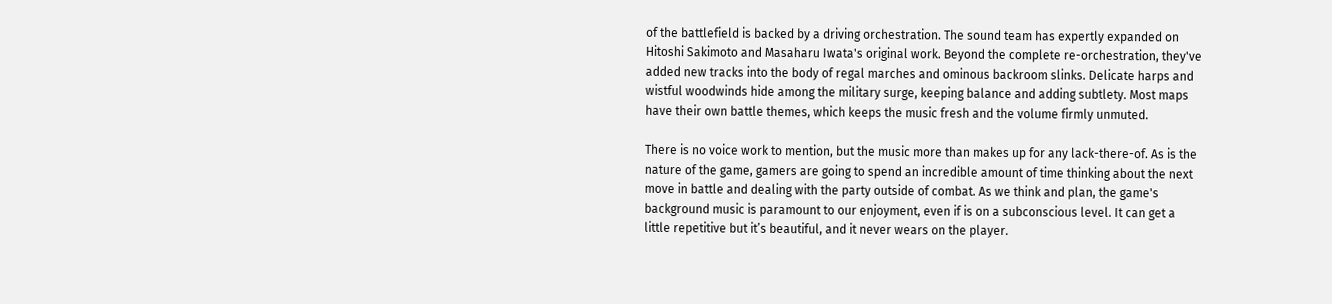of the battlefield is backed by a driving orchestration. The sound team has expertly expanded on Hitoshi Sakimoto and Masaharu Iwata's original work. Beyond the complete re-orchestration, they've added new tracks into the body of regal marches and ominous backroom slinks. Delicate harps and wistful woodwinds hide among the military surge, keeping balance and adding subtlety. Most maps have their own battle themes, which keeps the music fresh and the volume firmly unmuted.

There is no voice work to mention, but the music more than makes up for any lack-there-of. As is the nature of the game, gamers are going to spend an incredible amount of time thinking about the next move in battle and dealing with the party outside of combat. As we think and plan, the game's background music is paramount to our enjoyment, even if is on a subconscious level. It can get a little repetitive but it’s beautiful, and it never wears on the player.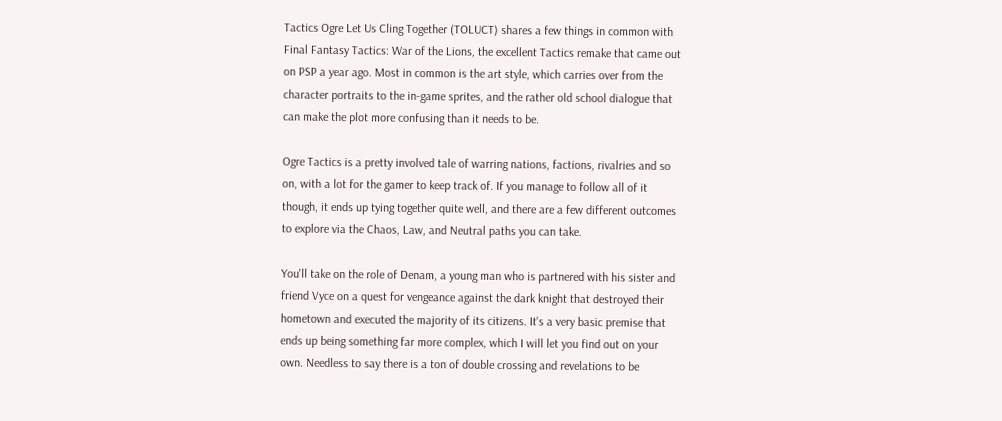Tactics Ogre Let Us Cling Together (TOLUCT) shares a few things in common with Final Fantasy Tactics: War of the Lions, the excellent Tactics remake that came out on PSP a year ago. Most in common is the art style, which carries over from the character portraits to the in-game sprites, and the rather old school dialogue that can make the plot more confusing than it needs to be.

Ogre Tactics is a pretty involved tale of warring nations, factions, rivalries and so on, with a lot for the gamer to keep track of. If you manage to follow all of it though, it ends up tying together quite well, and there are a few different outcomes to explore via the Chaos, Law, and Neutral paths you can take.

You'll take on the role of Denam, a young man who is partnered with his sister and friend Vyce on a quest for vengeance against the dark knight that destroyed their hometown and executed the majority of its citizens. It's a very basic premise that ends up being something far more complex, which I will let you find out on your own. Needless to say there is a ton of double crossing and revelations to be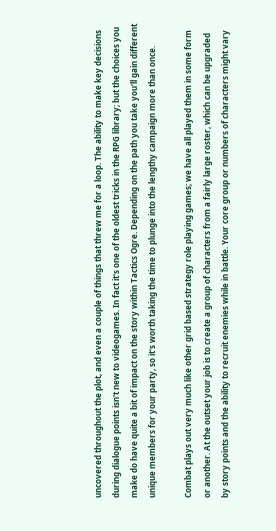uncovered throughout the plot, and even a couple of things that threw me for a loop. The ability to make key decisions during dialogue points isn't new to videogames. In fact it's one of the oldest tricks in the RPG library; but the choices you make do have quite a bit of impact on the story within Tactics Ogre. Depending on the path you take you'll gain different unique members for your party, so it's worth taking the time to plunge into the lengthy campaign more than once.

Combat plays out very much like other grid based strategy role playing games; we have all played them in some form or another. At the outset your job is to create a group of characters from a fairly large roster, which can be upgraded by story points and the ability to recruit enemies while in battle. Your core group or numbers of characters might vary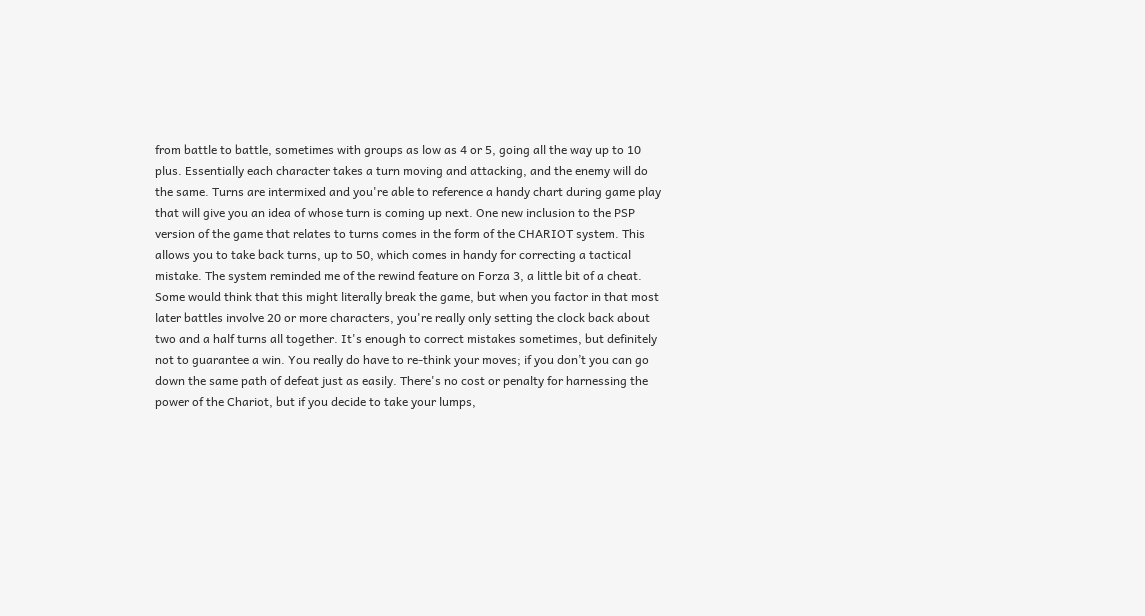from battle to battle, sometimes with groups as low as 4 or 5, going all the way up to 10 plus. Essentially each character takes a turn moving and attacking, and the enemy will do the same. Turns are intermixed and you're able to reference a handy chart during game play that will give you an idea of whose turn is coming up next. One new inclusion to the PSP version of the game that relates to turns comes in the form of the CHARIOT system. This allows you to take back turns, up to 50, which comes in handy for correcting a tactical mistake. The system reminded me of the rewind feature on Forza 3, a little bit of a cheat. Some would think that this might literally break the game, but when you factor in that most later battles involve 20 or more characters, you're really only setting the clock back about two and a half turns all together. It's enough to correct mistakes sometimes, but definitely not to guarantee a win. You really do have to re-think your moves; if you don’t you can go down the same path of defeat just as easily. There's no cost or penalty for harnessing the power of the Chariot, but if you decide to take your lumps,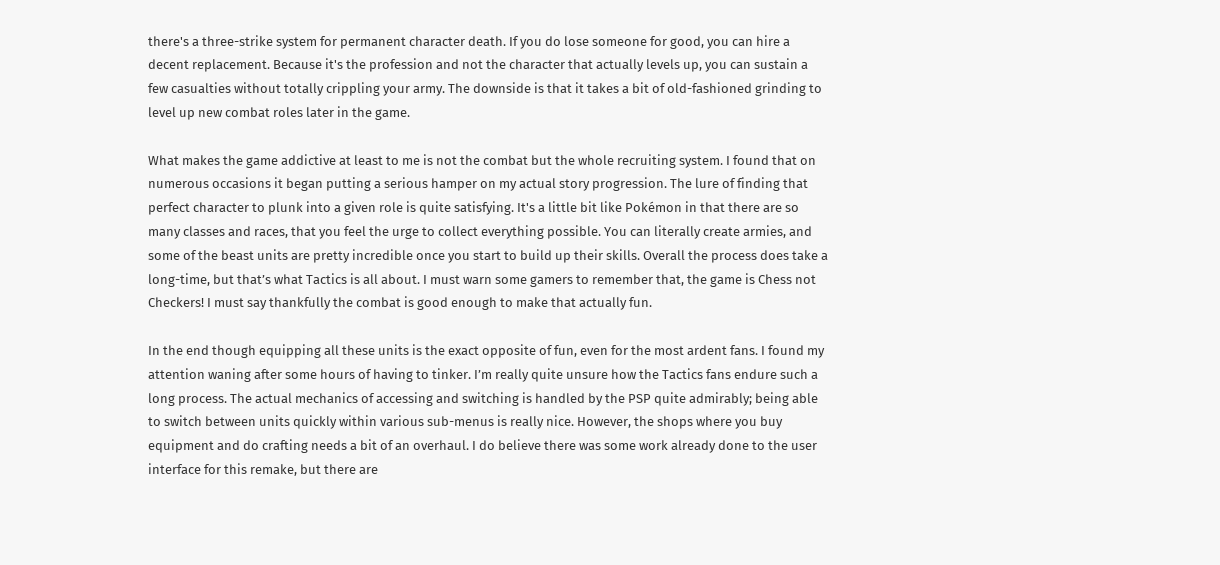there's a three-strike system for permanent character death. If you do lose someone for good, you can hire a decent replacement. Because it's the profession and not the character that actually levels up, you can sustain a few casualties without totally crippling your army. The downside is that it takes a bit of old-fashioned grinding to level up new combat roles later in the game.

What makes the game addictive at least to me is not the combat but the whole recruiting system. I found that on numerous occasions it began putting a serious hamper on my actual story progression. The lure of finding that perfect character to plunk into a given role is quite satisfying. It's a little bit like Pokémon in that there are so many classes and races, that you feel the urge to collect everything possible. You can literally create armies, and some of the beast units are pretty incredible once you start to build up their skills. Overall the process does take a long-time, but that’s what Tactics is all about. I must warn some gamers to remember that, the game is Chess not Checkers! I must say thankfully the combat is good enough to make that actually fun.

In the end though equipping all these units is the exact opposite of fun, even for the most ardent fans. I found my attention waning after some hours of having to tinker. I’m really quite unsure how the Tactics fans endure such a long process. The actual mechanics of accessing and switching is handled by the PSP quite admirably; being able to switch between units quickly within various sub-menus is really nice. However, the shops where you buy equipment and do crafting needs a bit of an overhaul. I do believe there was some work already done to the user interface for this remake, but there are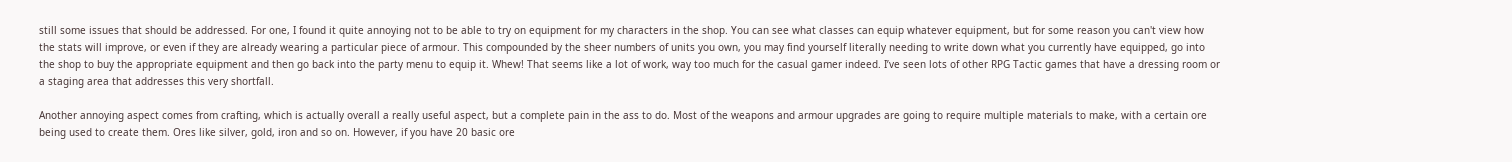still some issues that should be addressed. For one, I found it quite annoying not to be able to try on equipment for my characters in the shop. You can see what classes can equip whatever equipment, but for some reason you can't view how the stats will improve, or even if they are already wearing a particular piece of armour. This compounded by the sheer numbers of units you own, you may find yourself literally needing to write down what you currently have equipped, go into the shop to buy the appropriate equipment and then go back into the party menu to equip it. Whew! That seems like a lot of work, way too much for the casual gamer indeed. I’ve seen lots of other RPG Tactic games that have a dressing room or a staging area that addresses this very shortfall.

Another annoying aspect comes from crafting, which is actually overall a really useful aspect, but a complete pain in the ass to do. Most of the weapons and armour upgrades are going to require multiple materials to make, with a certain ore being used to create them. Ores like silver, gold, iron and so on. However, if you have 20 basic ore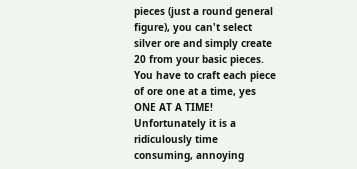pieces (just a round general figure), you can't select silver ore and simply create 20 from your basic pieces. You have to craft each piece of ore one at a time, yes ONE AT A TIME! Unfortunately it is a ridiculously time consuming, annoying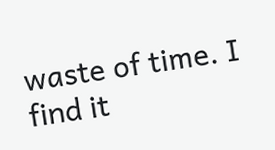waste of time. I find it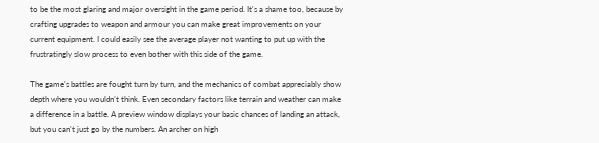to be the most glaring and major oversight in the game period. It's a shame too, because by crafting upgrades to weapon and armour you can make great improvements on your current equipment. I could easily see the average player not wanting to put up with the frustratingly slow process to even bother with this side of the game.

The game's battles are fought turn by turn, and the mechanics of combat appreciably show depth where you wouldn’t think. Even secondary factors like terrain and weather can make a difference in a battle. A preview window displays your basic chances of landing an attack, but you can't just go by the numbers. An archer on high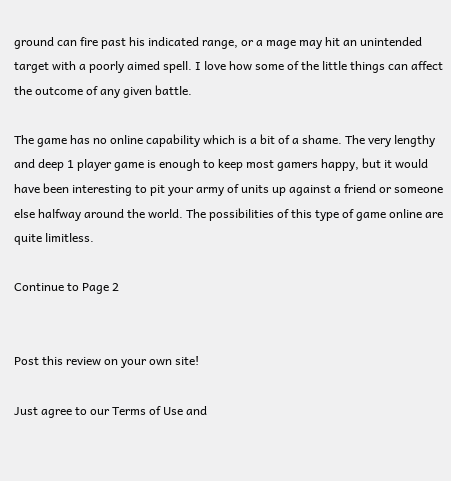ground can fire past his indicated range, or a mage may hit an unintended target with a poorly aimed spell. I love how some of the little things can affect the outcome of any given battle.

The game has no online capability which is a bit of a shame. The very lengthy and deep 1 player game is enough to keep most gamers happy, but it would have been interesting to pit your army of units up against a friend or someone else halfway around the world. The possibilities of this type of game online are quite limitless.

Continue to Page 2


Post this review on your own site!

Just agree to our Terms of Use and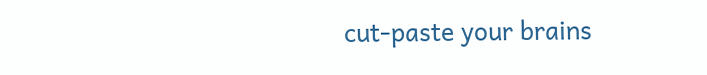cut-paste your brains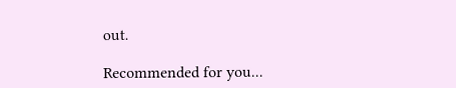out.

Recommended for you...